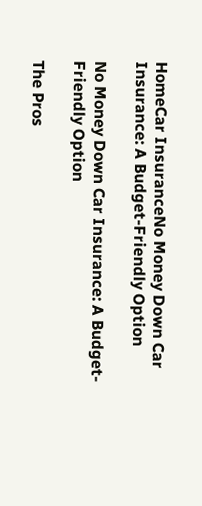HomeCar InsuranceNo Money Down Car Insurance: A Budget-Friendly Option

No Money Down Car Insurance: A Budget-Friendly Option

The Pros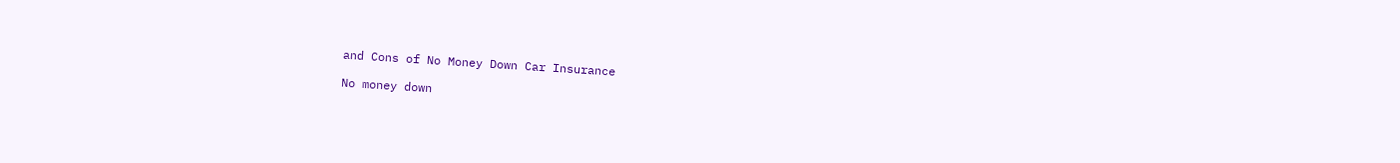and Cons of No Money Down Car Insurance

No money down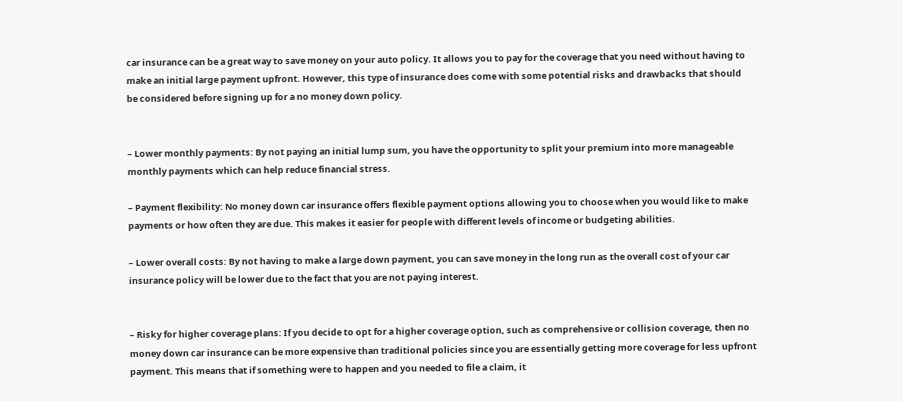car insurance can be a great way to save money on your auto policy. It allows you to pay for the coverage that you need without having to make an initial large payment upfront. However, this type of insurance does come with some potential risks and drawbacks that should be considered before signing up for a no money down policy.


– Lower monthly payments: By not paying an initial lump sum, you have the opportunity to split your premium into more manageable monthly payments which can help reduce financial stress.

– Payment flexibility: No money down car insurance offers flexible payment options allowing you to choose when you would like to make payments or how often they are due. This makes it easier for people with different levels of income or budgeting abilities.

– Lower overall costs: By not having to make a large down payment, you can save money in the long run as the overall cost of your car insurance policy will be lower due to the fact that you are not paying interest.


– Risky for higher coverage plans: If you decide to opt for a higher coverage option, such as comprehensive or collision coverage, then no money down car insurance can be more expensive than traditional policies since you are essentially getting more coverage for less upfront payment. This means that if something were to happen and you needed to file a claim, it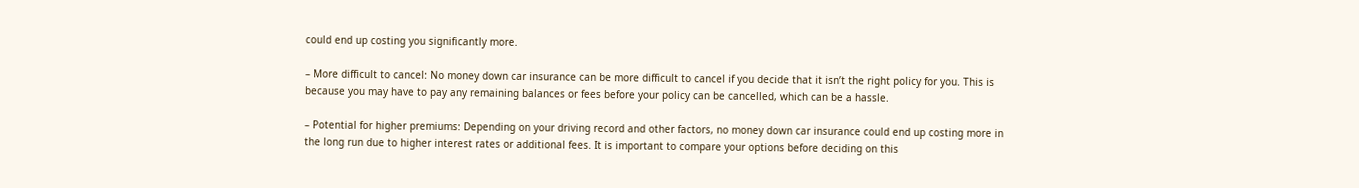could end up costing you significantly more.

– More difficult to cancel: No money down car insurance can be more difficult to cancel if you decide that it isn’t the right policy for you. This is because you may have to pay any remaining balances or fees before your policy can be cancelled, which can be a hassle.

– Potential for higher premiums: Depending on your driving record and other factors, no money down car insurance could end up costing more in the long run due to higher interest rates or additional fees. It is important to compare your options before deciding on this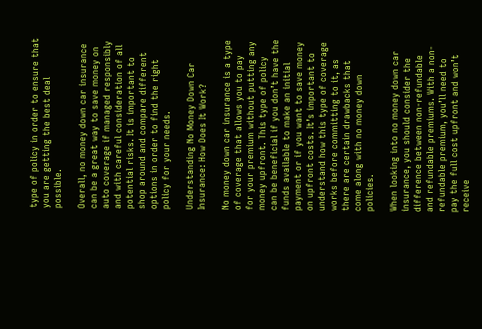type of policy in order to ensure that you are getting the best deal possible.

Overall, no money down car insurance can be a great way to save money on auto coverage if managed responsibly and with careful consideration of all potential risks. It is important to shop around and compare different options in order to find the right policy for your needs.

Understanding No Money Down Car Insurance: How Does It Work?

No money down car insurance is a type of coverage that allows you to pay for your premium without putting any money upfront. This type of policy can be beneficial if you don’t have the funds available to make an initial payment or if you want to save money on upfront costs. It’s important to understand how this type of coverage works before committing to it, as there are certain drawbacks that come along with no money down policies.

When looking into no money down car insurance, you should consider the difference between non-refundable and refundable premiums. With a non-refundable premium, you’ll need to pay the full cost upfront and won’t receive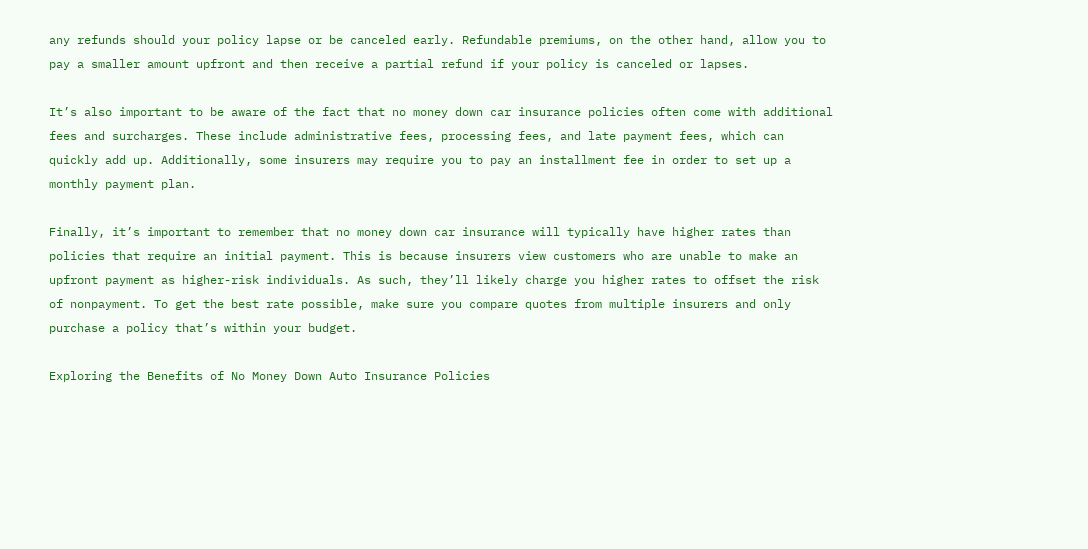any refunds should your policy lapse or be canceled early. Refundable premiums, on the other hand, allow you to pay a smaller amount upfront and then receive a partial refund if your policy is canceled or lapses.

It’s also important to be aware of the fact that no money down car insurance policies often come with additional fees and surcharges. These include administrative fees, processing fees, and late payment fees, which can quickly add up. Additionally, some insurers may require you to pay an installment fee in order to set up a monthly payment plan.

Finally, it’s important to remember that no money down car insurance will typically have higher rates than policies that require an initial payment. This is because insurers view customers who are unable to make an upfront payment as higher-risk individuals. As such, they’ll likely charge you higher rates to offset the risk of nonpayment. To get the best rate possible, make sure you compare quotes from multiple insurers and only purchase a policy that’s within your budget.

Exploring the Benefits of No Money Down Auto Insurance Policies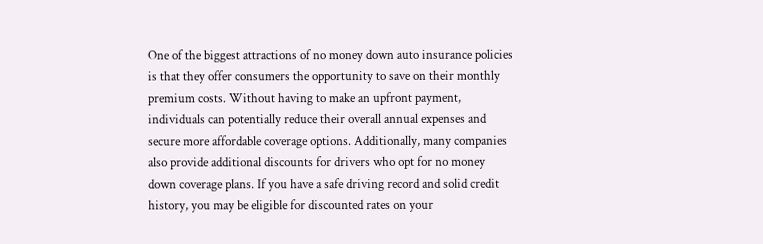One of the biggest attractions of no money down auto insurance policies is that they offer consumers the opportunity to save on their monthly premium costs. Without having to make an upfront payment, individuals can potentially reduce their overall annual expenses and secure more affordable coverage options. Additionally, many companies also provide additional discounts for drivers who opt for no money down coverage plans. If you have a safe driving record and solid credit history, you may be eligible for discounted rates on your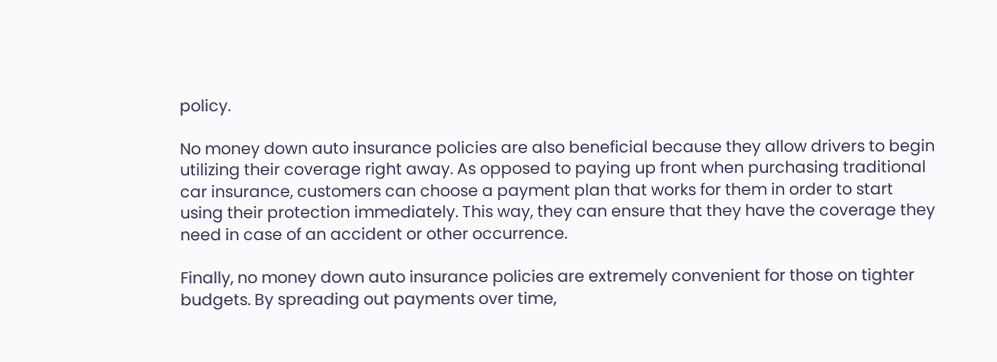policy.

No money down auto insurance policies are also beneficial because they allow drivers to begin utilizing their coverage right away. As opposed to paying up front when purchasing traditional car insurance, customers can choose a payment plan that works for them in order to start using their protection immediately. This way, they can ensure that they have the coverage they need in case of an accident or other occurrence.

Finally, no money down auto insurance policies are extremely convenient for those on tighter budgets. By spreading out payments over time,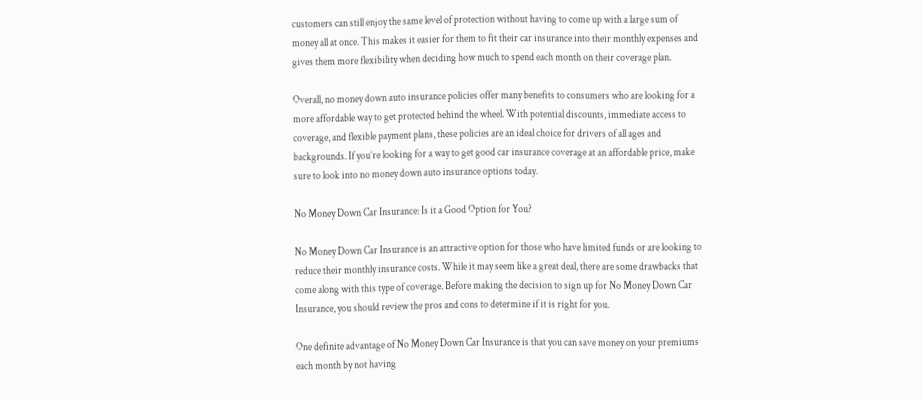customers can still enjoy the same level of protection without having to come up with a large sum of money all at once. This makes it easier for them to fit their car insurance into their monthly expenses and gives them more flexibility when deciding how much to spend each month on their coverage plan.

Overall, no money down auto insurance policies offer many benefits to consumers who are looking for a more affordable way to get protected behind the wheel. With potential discounts, immediate access to coverage, and flexible payment plans, these policies are an ideal choice for drivers of all ages and backgrounds. If you’re looking for a way to get good car insurance coverage at an affordable price, make sure to look into no money down auto insurance options today.

No Money Down Car Insurance: Is it a Good Option for You?

No Money Down Car Insurance is an attractive option for those who have limited funds or are looking to reduce their monthly insurance costs. While it may seem like a great deal, there are some drawbacks that come along with this type of coverage. Before making the decision to sign up for No Money Down Car Insurance, you should review the pros and cons to determine if it is right for you.

One definite advantage of No Money Down Car Insurance is that you can save money on your premiums each month by not having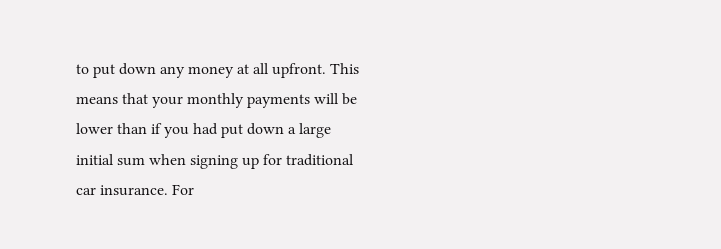to put down any money at all upfront. This means that your monthly payments will be lower than if you had put down a large initial sum when signing up for traditional car insurance. For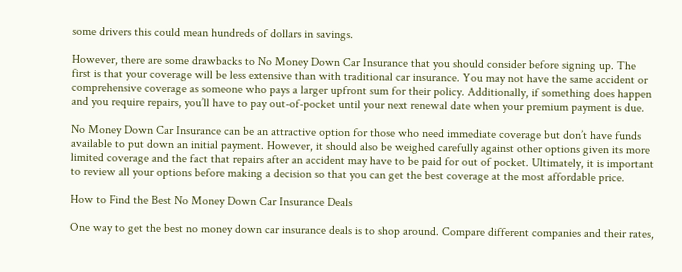some drivers this could mean hundreds of dollars in savings.

However, there are some drawbacks to No Money Down Car Insurance that you should consider before signing up. The first is that your coverage will be less extensive than with traditional car insurance. You may not have the same accident or comprehensive coverage as someone who pays a larger upfront sum for their policy. Additionally, if something does happen and you require repairs, you’ll have to pay out-of-pocket until your next renewal date when your premium payment is due.

No Money Down Car Insurance can be an attractive option for those who need immediate coverage but don’t have funds available to put down an initial payment. However, it should also be weighed carefully against other options given its more limited coverage and the fact that repairs after an accident may have to be paid for out of pocket. Ultimately, it is important to review all your options before making a decision so that you can get the best coverage at the most affordable price.

How to Find the Best No Money Down Car Insurance Deals

One way to get the best no money down car insurance deals is to shop around. Compare different companies and their rates,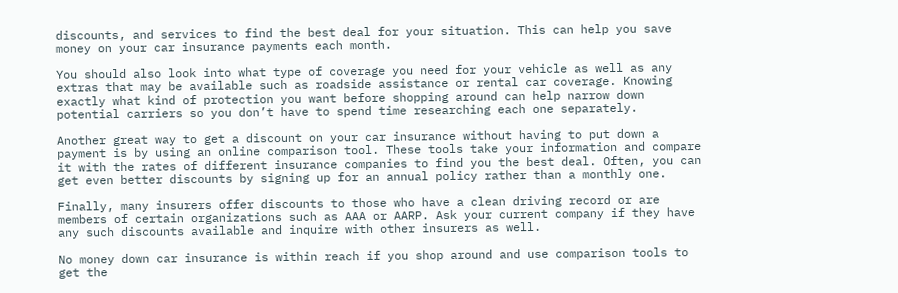discounts, and services to find the best deal for your situation. This can help you save money on your car insurance payments each month.

You should also look into what type of coverage you need for your vehicle as well as any extras that may be available such as roadside assistance or rental car coverage. Knowing exactly what kind of protection you want before shopping around can help narrow down potential carriers so you don’t have to spend time researching each one separately.

Another great way to get a discount on your car insurance without having to put down a payment is by using an online comparison tool. These tools take your information and compare it with the rates of different insurance companies to find you the best deal. Often, you can get even better discounts by signing up for an annual policy rather than a monthly one.

Finally, many insurers offer discounts to those who have a clean driving record or are members of certain organizations such as AAA or AARP. Ask your current company if they have any such discounts available and inquire with other insurers as well.

No money down car insurance is within reach if you shop around and use comparison tools to get the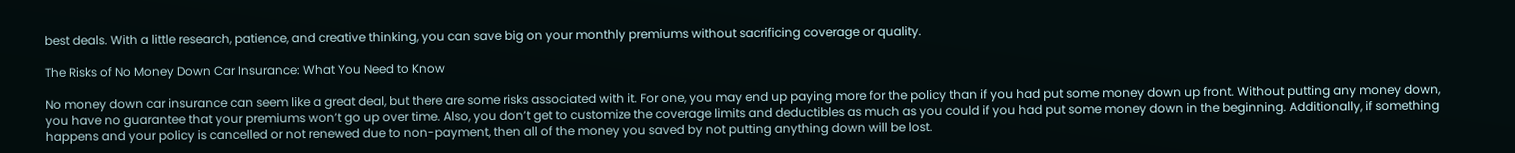best deals. With a little research, patience, and creative thinking, you can save big on your monthly premiums without sacrificing coverage or quality.

The Risks of No Money Down Car Insurance: What You Need to Know

No money down car insurance can seem like a great deal, but there are some risks associated with it. For one, you may end up paying more for the policy than if you had put some money down up front. Without putting any money down, you have no guarantee that your premiums won’t go up over time. Also, you don’t get to customize the coverage limits and deductibles as much as you could if you had put some money down in the beginning. Additionally, if something happens and your policy is cancelled or not renewed due to non-payment, then all of the money you saved by not putting anything down will be lost.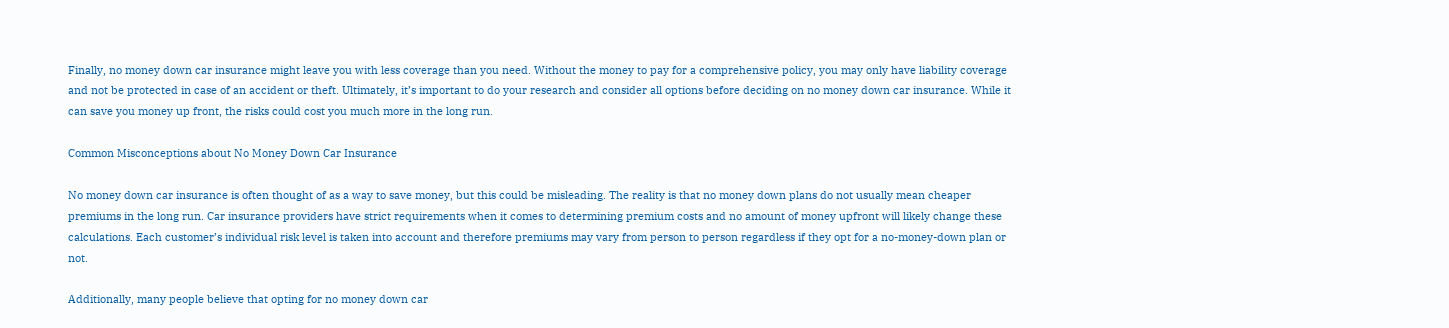Finally, no money down car insurance might leave you with less coverage than you need. Without the money to pay for a comprehensive policy, you may only have liability coverage and not be protected in case of an accident or theft. Ultimately, it’s important to do your research and consider all options before deciding on no money down car insurance. While it can save you money up front, the risks could cost you much more in the long run.

Common Misconceptions about No Money Down Car Insurance

No money down car insurance is often thought of as a way to save money, but this could be misleading. The reality is that no money down plans do not usually mean cheaper premiums in the long run. Car insurance providers have strict requirements when it comes to determining premium costs and no amount of money upfront will likely change these calculations. Each customer’s individual risk level is taken into account and therefore premiums may vary from person to person regardless if they opt for a no-money-down plan or not.

Additionally, many people believe that opting for no money down car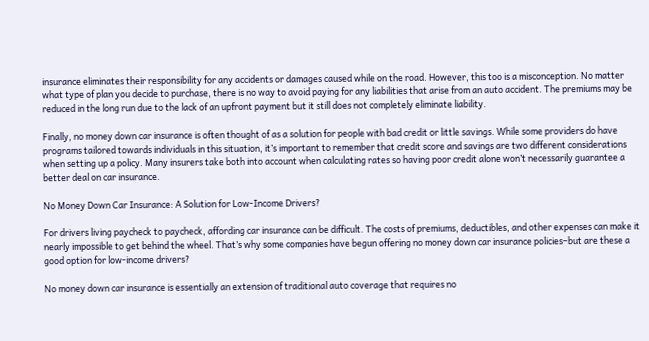insurance eliminates their responsibility for any accidents or damages caused while on the road. However, this too is a misconception. No matter what type of plan you decide to purchase, there is no way to avoid paying for any liabilities that arise from an auto accident. The premiums may be reduced in the long run due to the lack of an upfront payment but it still does not completely eliminate liability.

Finally, no money down car insurance is often thought of as a solution for people with bad credit or little savings. While some providers do have programs tailored towards individuals in this situation, it’s important to remember that credit score and savings are two different considerations when setting up a policy. Many insurers take both into account when calculating rates so having poor credit alone won’t necessarily guarantee a better deal on car insurance.

No Money Down Car Insurance: A Solution for Low-Income Drivers?

For drivers living paycheck to paycheck, affording car insurance can be difficult. The costs of premiums, deductibles, and other expenses can make it nearly impossible to get behind the wheel. That’s why some companies have begun offering no money down car insurance policies–but are these a good option for low-income drivers?

No money down car insurance is essentially an extension of traditional auto coverage that requires no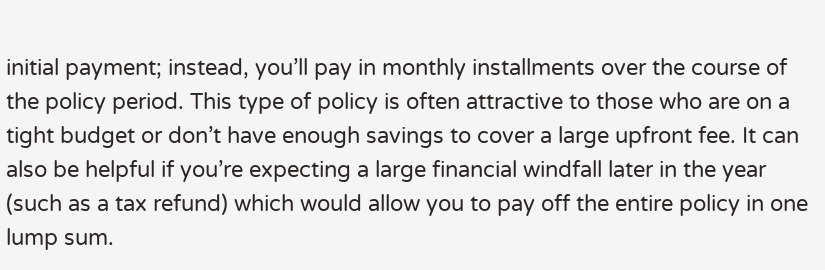initial payment; instead, you’ll pay in monthly installments over the course of the policy period. This type of policy is often attractive to those who are on a tight budget or don’t have enough savings to cover a large upfront fee. It can also be helpful if you’re expecting a large financial windfall later in the year (such as a tax refund) which would allow you to pay off the entire policy in one lump sum.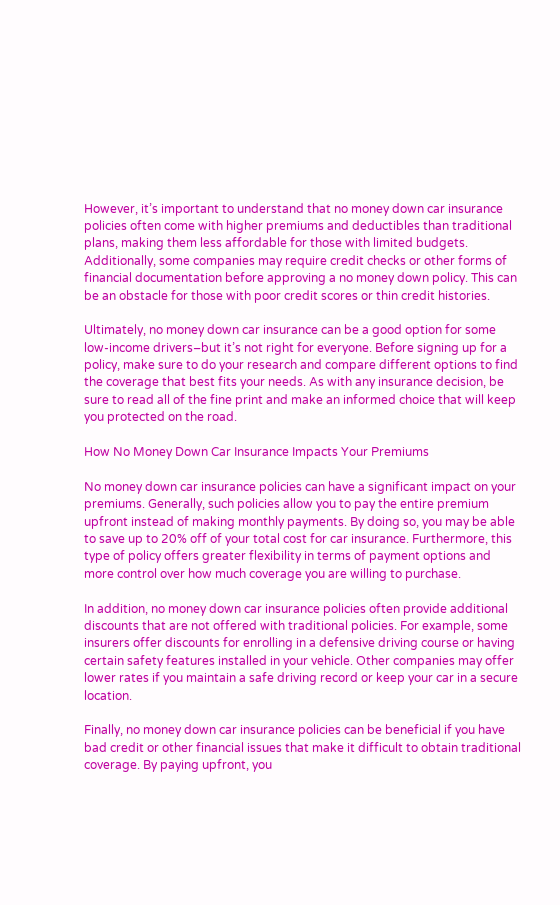However, it’s important to understand that no money down car insurance policies often come with higher premiums and deductibles than traditional plans, making them less affordable for those with limited budgets. Additionally, some companies may require credit checks or other forms of financial documentation before approving a no money down policy. This can be an obstacle for those with poor credit scores or thin credit histories.

Ultimately, no money down car insurance can be a good option for some low-income drivers–but it’s not right for everyone. Before signing up for a policy, make sure to do your research and compare different options to find the coverage that best fits your needs. As with any insurance decision, be sure to read all of the fine print and make an informed choice that will keep you protected on the road.

How No Money Down Car Insurance Impacts Your Premiums

No money down car insurance policies can have a significant impact on your premiums. Generally, such policies allow you to pay the entire premium upfront instead of making monthly payments. By doing so, you may be able to save up to 20% off of your total cost for car insurance. Furthermore, this type of policy offers greater flexibility in terms of payment options and more control over how much coverage you are willing to purchase.

In addition, no money down car insurance policies often provide additional discounts that are not offered with traditional policies. For example, some insurers offer discounts for enrolling in a defensive driving course or having certain safety features installed in your vehicle. Other companies may offer lower rates if you maintain a safe driving record or keep your car in a secure location.

Finally, no money down car insurance policies can be beneficial if you have bad credit or other financial issues that make it difficult to obtain traditional coverage. By paying upfront, you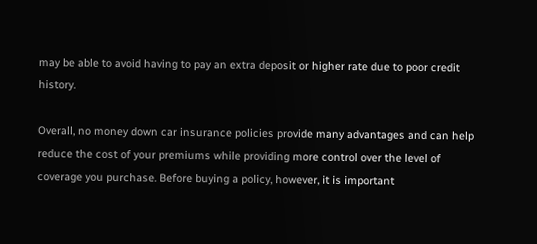may be able to avoid having to pay an extra deposit or higher rate due to poor credit history.

Overall, no money down car insurance policies provide many advantages and can help reduce the cost of your premiums while providing more control over the level of coverage you purchase. Before buying a policy, however, it is important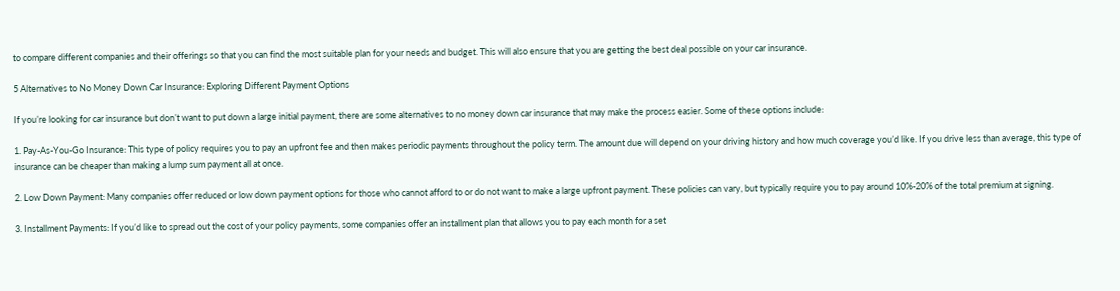to compare different companies and their offerings so that you can find the most suitable plan for your needs and budget. This will also ensure that you are getting the best deal possible on your car insurance.

5 Alternatives to No Money Down Car Insurance: Exploring Different Payment Options

If you’re looking for car insurance but don’t want to put down a large initial payment, there are some alternatives to no money down car insurance that may make the process easier. Some of these options include:

1. Pay-As-You-Go Insurance: This type of policy requires you to pay an upfront fee and then makes periodic payments throughout the policy term. The amount due will depend on your driving history and how much coverage you’d like. If you drive less than average, this type of insurance can be cheaper than making a lump sum payment all at once.

2. Low Down Payment: Many companies offer reduced or low down payment options for those who cannot afford to or do not want to make a large upfront payment. These policies can vary, but typically require you to pay around 10%-20% of the total premium at signing.

3. Installment Payments: If you’d like to spread out the cost of your policy payments, some companies offer an installment plan that allows you to pay each month for a set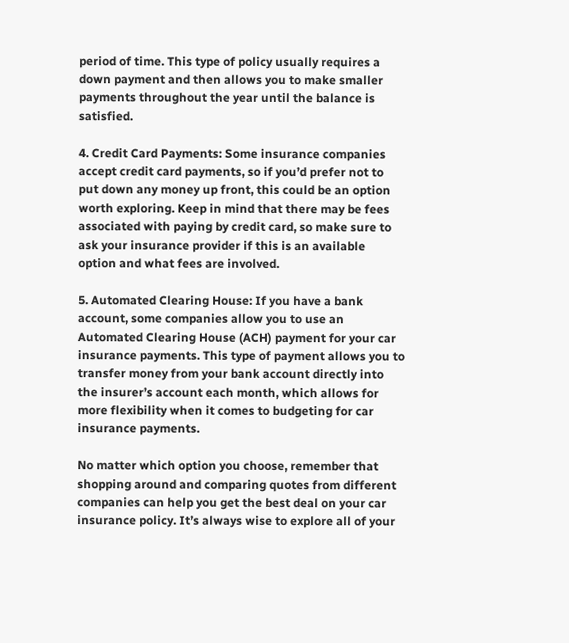period of time. This type of policy usually requires a down payment and then allows you to make smaller payments throughout the year until the balance is satisfied.

4. Credit Card Payments: Some insurance companies accept credit card payments, so if you’d prefer not to put down any money up front, this could be an option worth exploring. Keep in mind that there may be fees associated with paying by credit card, so make sure to ask your insurance provider if this is an available option and what fees are involved.

5. Automated Clearing House: If you have a bank account, some companies allow you to use an Automated Clearing House (ACH) payment for your car insurance payments. This type of payment allows you to transfer money from your bank account directly into the insurer’s account each month, which allows for more flexibility when it comes to budgeting for car insurance payments.

No matter which option you choose, remember that shopping around and comparing quotes from different companies can help you get the best deal on your car insurance policy. It’s always wise to explore all of your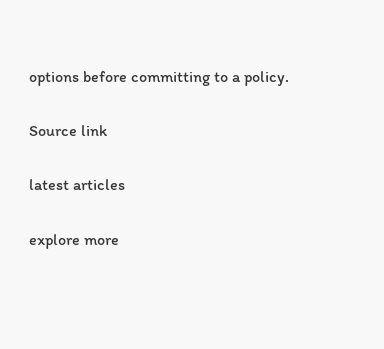options before committing to a policy.

Source link

latest articles

explore more